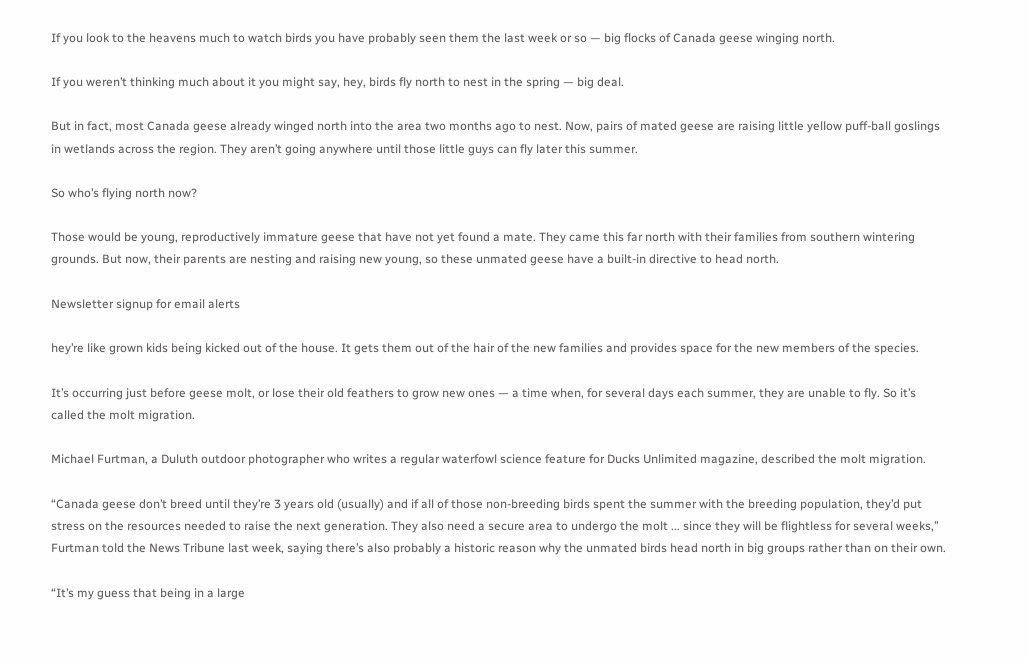If you look to the heavens much to watch birds you have probably seen them the last week or so — big flocks of Canada geese winging north.

If you weren’t thinking much about it you might say, hey, birds fly north to nest in the spring — big deal.

But in fact, most Canada geese already winged north into the area two months ago to nest. Now, pairs of mated geese are raising little yellow puff-ball goslings in wetlands across the region. They aren’t going anywhere until those little guys can fly later this summer.

So who’s flying north now?

Those would be young, reproductively immature geese that have not yet found a mate. They came this far north with their families from southern wintering grounds. But now, their parents are nesting and raising new young, so these unmated geese have a built-in directive to head north.

Newsletter signup for email alerts

hey’re like grown kids being kicked out of the house. It gets them out of the hair of the new families and provides space for the new members of the species.

It’s occurring just before geese molt, or lose their old feathers to grow new ones — a time when, for several days each summer, they are unable to fly. So it’s called the molt migration.

Michael Furtman, a Duluth outdoor photographer who writes a regular waterfowl science feature for Ducks Unlimited magazine, described the molt migration.

“Canada geese don’t breed until they’re 3 years old (usually) and if all of those non-breeding birds spent the summer with the breeding population, they’d put stress on the resources needed to raise the next generation. They also need a secure area to undergo the molt ... since they will be flightless for several weeks,’’ Furtman told the News Tribune last week, saying there’s also probably a historic reason why the unmated birds head north in big groups rather than on their own.

“It’s my guess that being in a large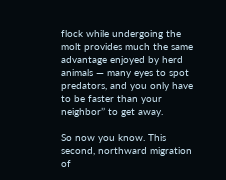flock while undergoing the molt provides much the same advantage enjoyed by herd animals — many eyes to spot predators, and you only have to be faster than your neighbor’’ to get away.

So now you know. This second, northward migration of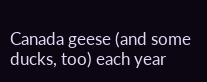Canada geese (and some ducks, too) each year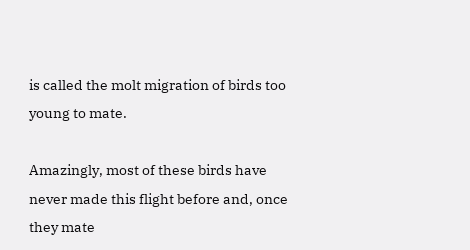is called the molt migration of birds too young to mate.

Amazingly, most of these birds have never made this flight before and, once they mate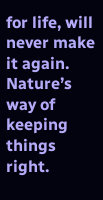for life, will never make it again. Nature’s way of keeping things right.